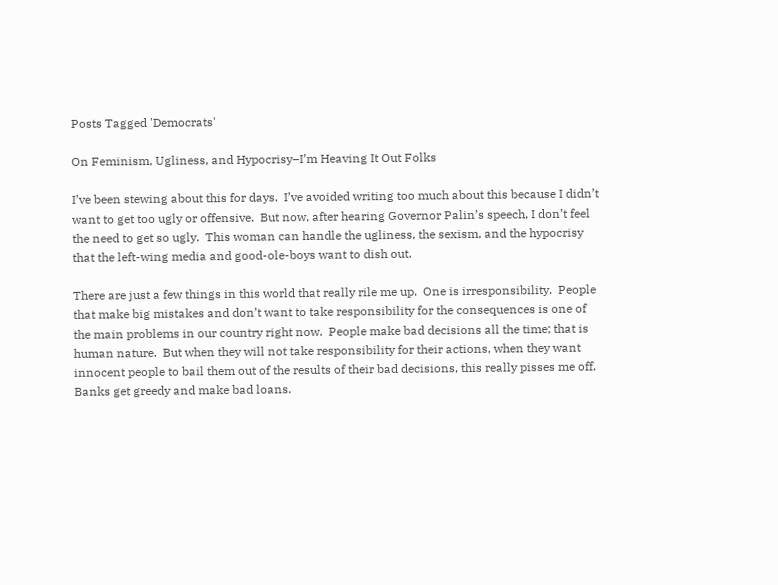Posts Tagged 'Democrats'

On Feminism, Ugliness, and Hypocrisy–I’m Heaving It Out Folks

I’ve been stewing about this for days.  I’ve avoided writing too much about this because I didn’t want to get too ugly or offensive.  But now, after hearing Governor Palin’s speech, I don’t feel the need to get so ugly.  This woman can handle the ugliness, the sexism, and the hypocrisy that the left-wing media and good-ole-boys want to dish out.

There are just a few things in this world that really rile me up.  One is irresponsibility.  People that make big mistakes and don’t want to take responsibility for the consequences is one of the main problems in our country right now.  People make bad decisions all the time; that is human nature.  But when they will not take responsibility for their actions, when they want innocent people to bail them out of the results of their bad decisions, this really pisses me off.  Banks get greedy and make bad loans.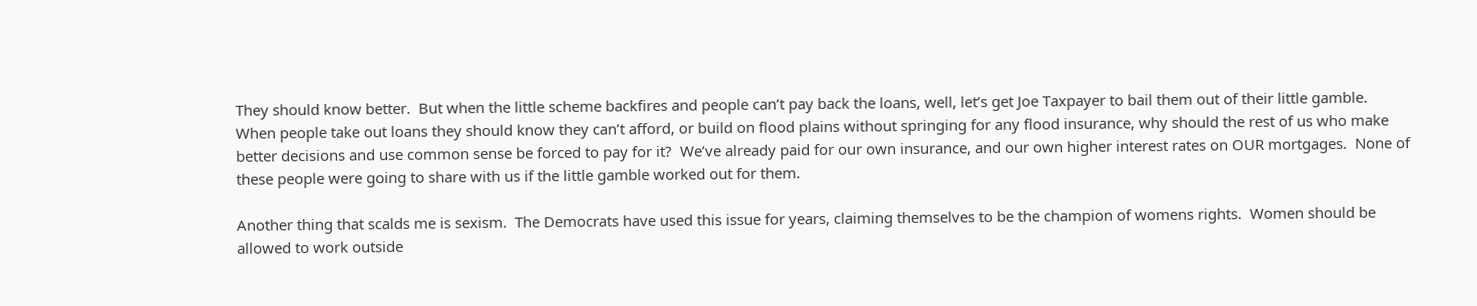They should know better.  But when the little scheme backfires and people can’t pay back the loans, well, let’s get Joe Taxpayer to bail them out of their little gamble.  When people take out loans they should know they can’t afford, or build on flood plains without springing for any flood insurance, why should the rest of us who make better decisions and use common sense be forced to pay for it?  We’ve already paid for our own insurance, and our own higher interest rates on OUR mortgages.  None of these people were going to share with us if the little gamble worked out for them.

Another thing that scalds me is sexism.  The Democrats have used this issue for years, claiming themselves to be the champion of womens rights.  Women should be allowed to work outside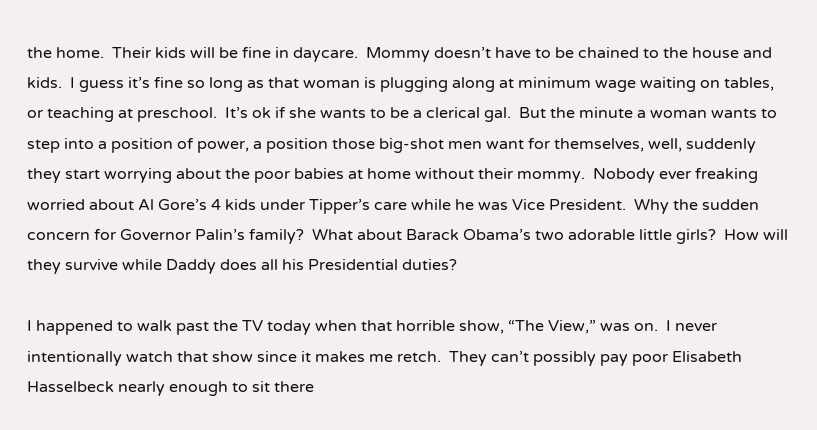the home.  Their kids will be fine in daycare.  Mommy doesn’t have to be chained to the house and kids.  I guess it’s fine so long as that woman is plugging along at minimum wage waiting on tables, or teaching at preschool.  It’s ok if she wants to be a clerical gal.  But the minute a woman wants to step into a position of power, a position those big-shot men want for themselves, well, suddenly they start worrying about the poor babies at home without their mommy.  Nobody ever freaking worried about Al Gore’s 4 kids under Tipper’s care while he was Vice President.  Why the sudden concern for Governor Palin’s family?  What about Barack Obama’s two adorable little girls?  How will they survive while Daddy does all his Presidential duties?

I happened to walk past the TV today when that horrible show, “The View,” was on.  I never intentionally watch that show since it makes me retch.  They can’t possibly pay poor Elisabeth Hasselbeck nearly enough to sit there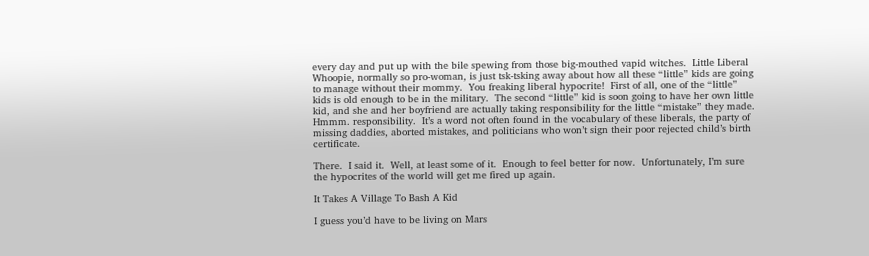every day and put up with the bile spewing from those big-mouthed vapid witches.  Little Liberal Whoopie, normally so pro-woman, is just tsk-tsking away about how all these “little” kids are going to manage without their mommy.  You freaking liberal hypocrite!  First of all, one of the “little” kids is old enough to be in the military.  The second “little” kid is soon going to have her own little kid, and she and her boyfriend are actually taking responsibility for the little “mistake” they made.  Hmmm. responsibility.  It’s a word not often found in the vocabulary of these liberals, the party of missing daddies, aborted mistakes, and politicians who won’t sign their poor rejected child’s birth certificate.

There.  I said it.  Well, at least some of it.  Enough to feel better for now.  Unfortunately, I’m sure the hypocrites of the world will get me fired up again.

It Takes A Village To Bash A Kid

I guess you’d have to be living on Mars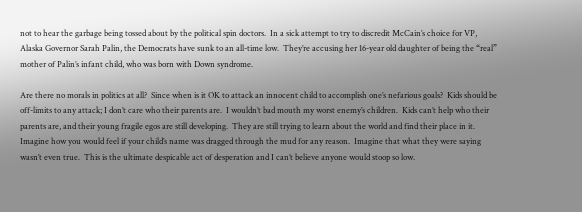not to hear the garbage being tossed about by the political spin doctors.  In a sick attempt to try to discredit McCain’s choice for VP, Alaska Governor Sarah Palin, the Democrats have sunk to an all-time low.  They’re accusing her 16-year old daughter of being the “real” mother of Palin’s infant child, who was born with Down syndrome.

Are there no morals in politics at all?  Since when is it OK to attack an innocent child to accomplish one’s nefarious goals?  Kids should be off-limits to any attack; I don’t care who their parents are.  I wouldn’t bad mouth my worst enemy’s children.  Kids can’t help who their parents are, and their young fragile egos are still developing.  They are still trying to learn about the world and find their place in it.  Imagine how you would feel if your child’s name was dragged through the mud for any reason.  Imagine that what they were saying wasn’t even true.  This is the ultimate despicable act of desperation and I can’t believe anyone would stoop so low.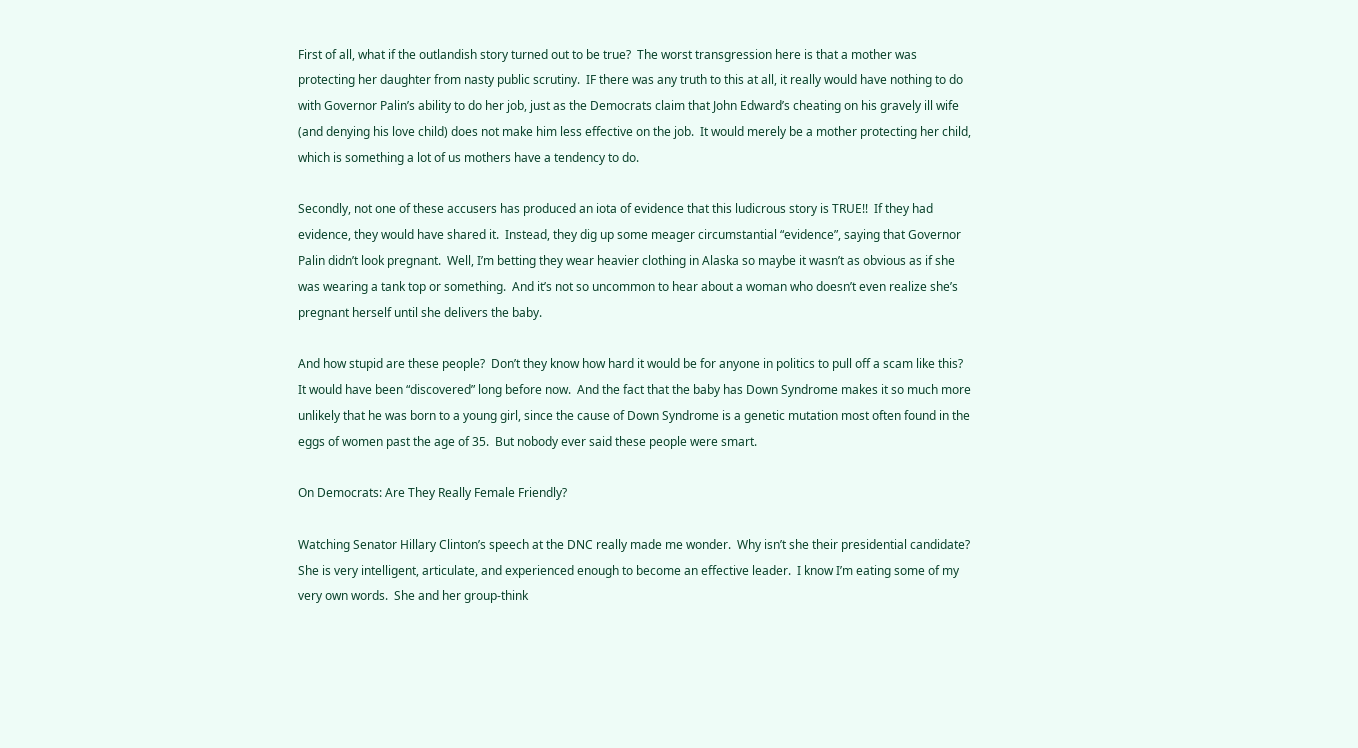First of all, what if the outlandish story turned out to be true?  The worst transgression here is that a mother was protecting her daughter from nasty public scrutiny.  IF there was any truth to this at all, it really would have nothing to do with Governor Palin’s ability to do her job, just as the Democrats claim that John Edward’s cheating on his gravely ill wife (and denying his love child) does not make him less effective on the job.  It would merely be a mother protecting her child, which is something a lot of us mothers have a tendency to do.

Secondly, not one of these accusers has produced an iota of evidence that this ludicrous story is TRUE!!  If they had evidence, they would have shared it.  Instead, they dig up some meager circumstantial “evidence”, saying that Governor Palin didn’t look pregnant.  Well, I’m betting they wear heavier clothing in Alaska so maybe it wasn’t as obvious as if she was wearing a tank top or something.  And it’s not so uncommon to hear about a woman who doesn’t even realize she’s pregnant herself until she delivers the baby.

And how stupid are these people?  Don’t they know how hard it would be for anyone in politics to pull off a scam like this?  It would have been “discovered” long before now.  And the fact that the baby has Down Syndrome makes it so much more unlikely that he was born to a young girl, since the cause of Down Syndrome is a genetic mutation most often found in the eggs of women past the age of 35.  But nobody ever said these people were smart.

On Democrats: Are They Really Female Friendly?

Watching Senator Hillary Clinton’s speech at the DNC really made me wonder.  Why isn’t she their presidential candidate?  She is very intelligent, articulate, and experienced enough to become an effective leader.  I know I’m eating some of my very own words.  She and her group-think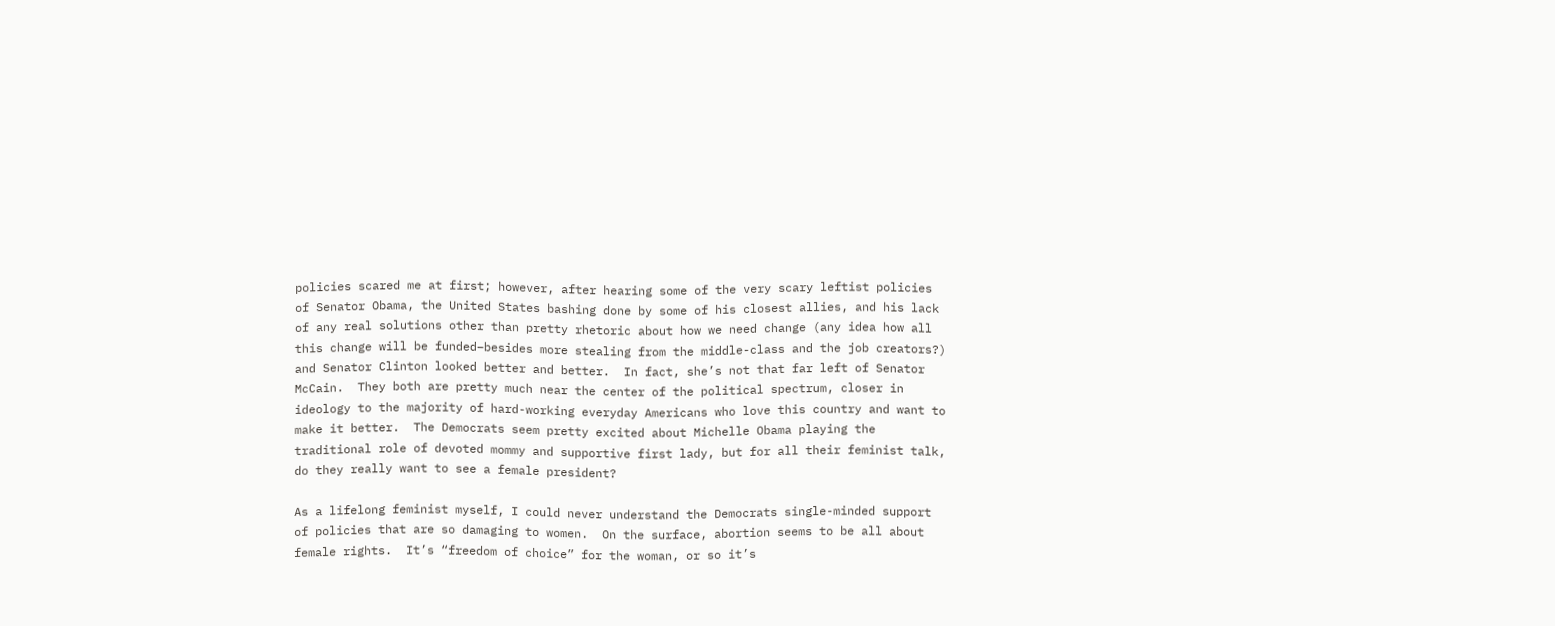policies scared me at first; however, after hearing some of the very scary leftist policies of Senator Obama, the United States bashing done by some of his closest allies, and his lack of any real solutions other than pretty rhetoric about how we need change (any idea how all this change will be funded–besides more stealing from the middle-class and the job creators?) and Senator Clinton looked better and better.  In fact, she’s not that far left of Senator McCain.  They both are pretty much near the center of the political spectrum, closer in ideology to the majority of hard-working everyday Americans who love this country and want to make it better.  The Democrats seem pretty excited about Michelle Obama playing the traditional role of devoted mommy and supportive first lady, but for all their feminist talk, do they really want to see a female president?

As a lifelong feminist myself, I could never understand the Democrats single-minded support of policies that are so damaging to women.  On the surface, abortion seems to be all about female rights.  It’s “freedom of choice” for the woman, or so it’s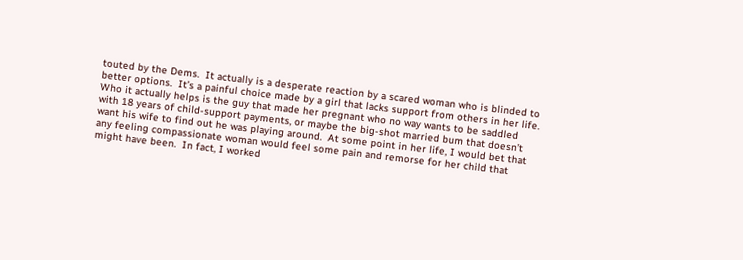touted by the Dems.  It actually is a desperate reaction by a scared woman who is blinded to better options.  It’s a painful choice made by a girl that lacks support from others in her life.  Who it actually helps is the guy that made her pregnant who no way wants to be saddled with 18 years of child-support payments, or maybe the big-shot married bum that doesn’t want his wife to find out he was playing around.  At some point in her life, I would bet that any feeling compassionate woman would feel some pain and remorse for her child that might have been.  In fact, I worked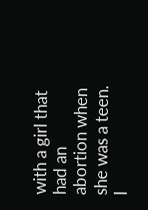with a girl that had an abortion when she was a teen.  I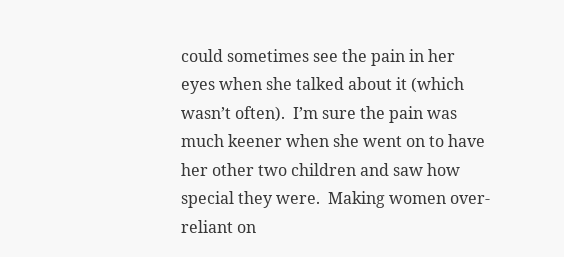could sometimes see the pain in her eyes when she talked about it (which wasn’t often).  I’m sure the pain was much keener when she went on to have her other two children and saw how special they were.  Making women over-reliant on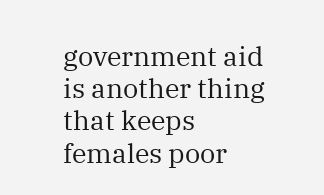government aid is another thing that keeps females poor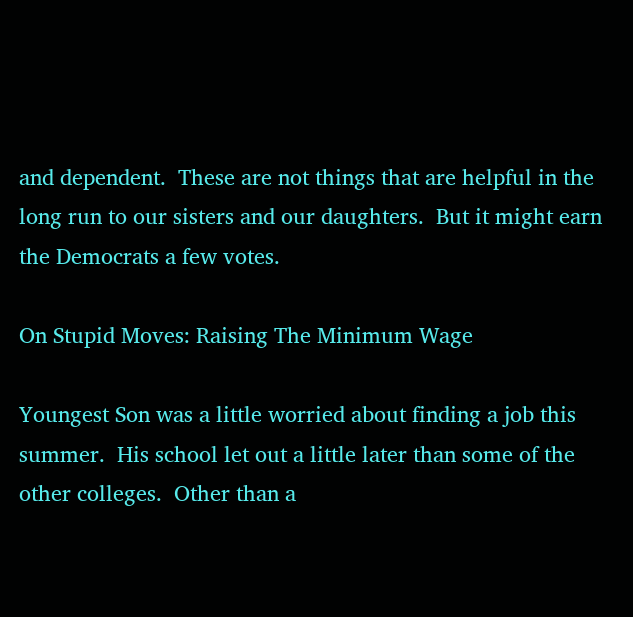and dependent.  These are not things that are helpful in the long run to our sisters and our daughters.  But it might earn the Democrats a few votes.

On Stupid Moves: Raising The Minimum Wage

Youngest Son was a little worried about finding a job this summer.  His school let out a little later than some of the other colleges.  Other than a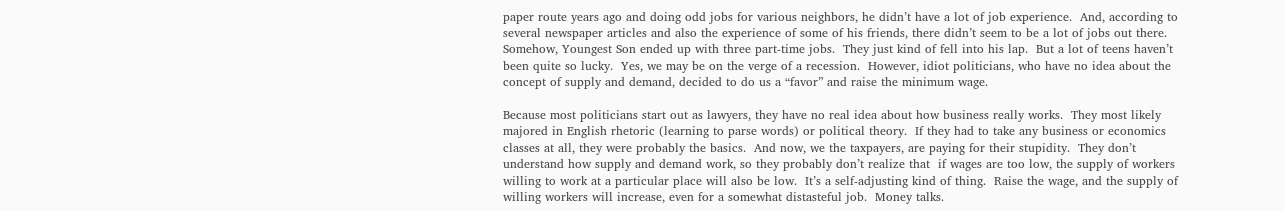paper route years ago and doing odd jobs for various neighbors, he didn’t have a lot of job experience.  And, according to several newspaper articles and also the experience of some of his friends, there didn’t seem to be a lot of jobs out there.  Somehow, Youngest Son ended up with three part-time jobs.  They just kind of fell into his lap.  But a lot of teens haven’t been quite so lucky.  Yes, we may be on the verge of a recession.  However, idiot politicians, who have no idea about the concept of supply and demand, decided to do us a “favor” and raise the minimum wage.

Because most politicians start out as lawyers, they have no real idea about how business really works.  They most likely majored in English rhetoric (learning to parse words) or political theory.  If they had to take any business or economics classes at all, they were probably the basics.  And now, we the taxpayers, are paying for their stupidity.  They don’t understand how supply and demand work, so they probably don’t realize that  if wages are too low, the supply of workers willing to work at a particular place will also be low.  It’s a self-adjusting kind of thing.  Raise the wage, and the supply of willing workers will increase, even for a somewhat distasteful job.  Money talks.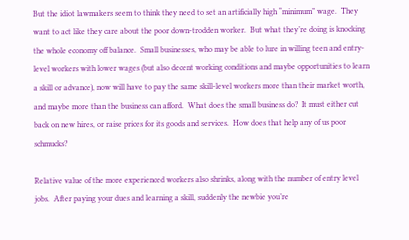But the idiot lawmakers seem to think they need to set an artificially high “minimum” wage.  They want to act like they care about the poor down-trodden worker.  But what they’re doing is knocking the whole economy off balance.  Small businesses, who may be able to lure in willing teen and entry-level workers with lower wages (but also decent working conditions and maybe opportunities to learn a skill or advance), now will have to pay the same skill-level workers more than their market worth, and maybe more than the business can afford.  What does the small business do?  It must either cut back on new hires, or raise prices for its goods and services.  How does that help any of us poor schmucks?

Relative value of the more experienced workers also shrinks, along with the number of entry level jobs.  After paying your dues and learning a skill, suddenly the newbie you’re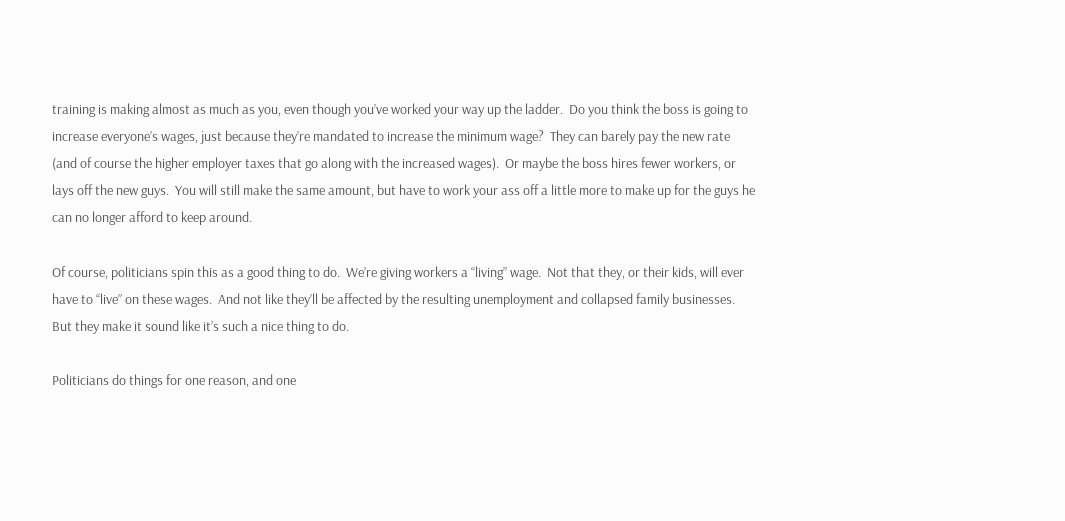training is making almost as much as you, even though you’ve worked your way up the ladder.  Do you think the boss is going to increase everyone’s wages, just because they’re mandated to increase the minimum wage?  They can barely pay the new rate (and of course the higher employer taxes that go along with the increased wages).  Or maybe the boss hires fewer workers, or lays off the new guys.  You will still make the same amount, but have to work your ass off a little more to make up for the guys he can no longer afford to keep around.

Of course, politicians spin this as a good thing to do.  We’re giving workers a “living” wage.  Not that they, or their kids, will ever have to “live” on these wages.  And not like they’ll be affected by the resulting unemployment and collapsed family businesses.  But they make it sound like it’s such a nice thing to do.

Politicians do things for one reason, and one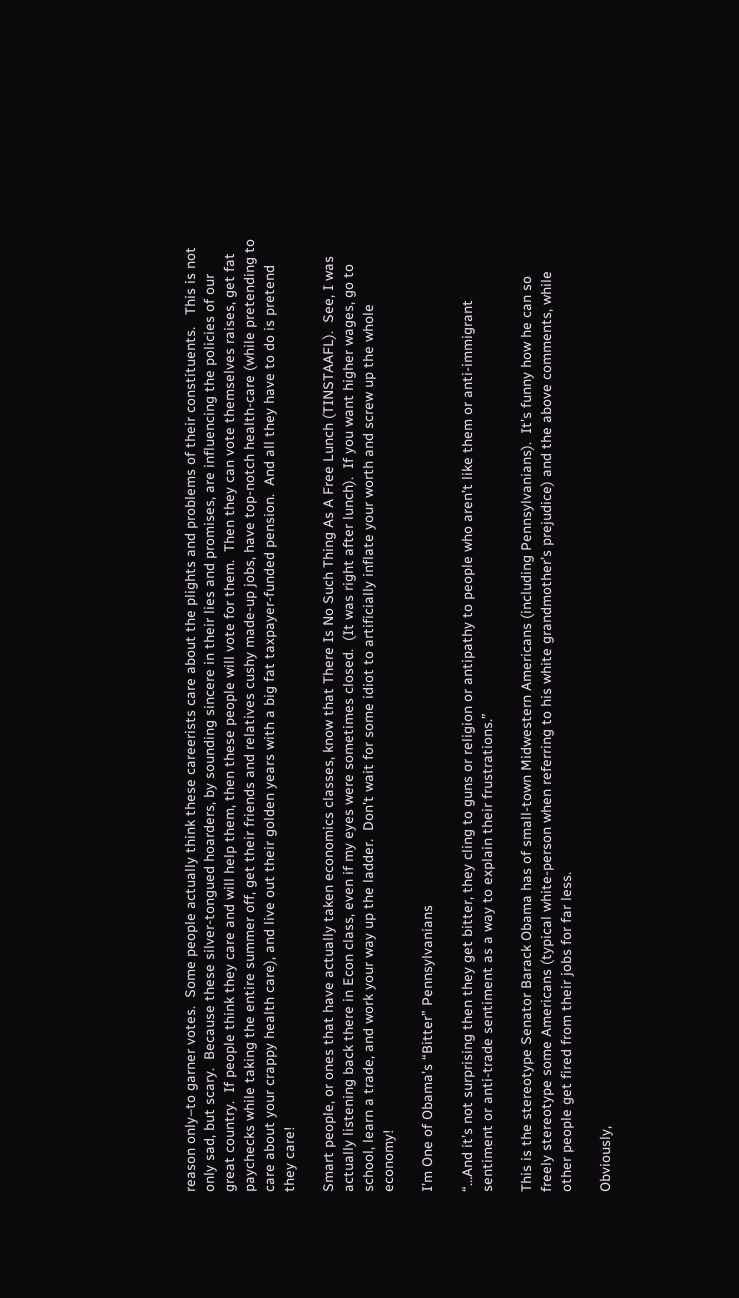reason only–to garner votes.  Some people actually think these careerists care about the plights and problems of their constituents.   This is not only sad, but scary.  Because these silver-tongued hoarders, by sounding sincere in their lies and promises, are influencing the policies of our great country.  If people think they care and will help them, then these people will vote for them.  Then they can vote themselves raises, get fat paychecks while taking the entire summer off, get their friends and relatives cushy made-up jobs, have top-notch health-care (while pretending to care about your crappy health care), and live out their golden years with a big fat taxpayer-funded pension.  And all they have to do is pretend they care!

Smart people, or ones that have actually taken economics classes, know that There Is No Such Thing As A Free Lunch (TINSTAAFL).  See, I was actually listening back there in Econ class, even if my eyes were sometimes closed.  (It was right after lunch).  If you want higher wages, go to school, learn a trade, and work your way up the ladder.  Don’t wait for some idiot to artificially inflate your worth and screw up the whole economy!

I’m One of Obama’s “Bitter” Pennsylvanians

“…And it’s not surprising then they get bitter, they cling to guns or religion or antipathy to people who aren’t like them or anti-immigrant sentiment or anti-trade sentiment as a way to explain their frustrations.”

This is the stereotype Senator Barack Obama has of small-town Midwestern Americans (including Pennsylvanians).  It’s funny how he can so freely stereotype some Americans (typical white-person when referring to his white grandmother’s prejudice) and the above comments, while other people get fired from their jobs for far less.

Obviously,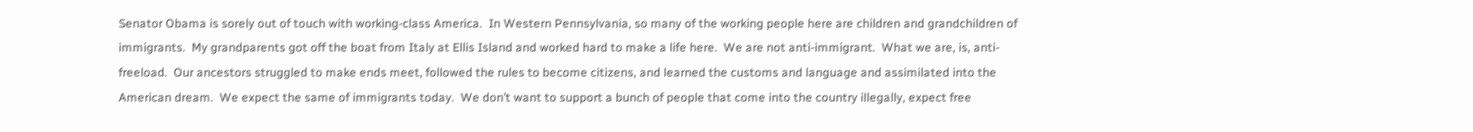Senator Obama is sorely out of touch with working-class America.  In Western Pennsylvania, so many of the working people here are children and grandchildren of immigrants.  My grandparents got off the boat from Italy at Ellis Island and worked hard to make a life here.  We are not anti-immigrant.  What we are, is, anti-freeload.  Our ancestors struggled to make ends meet, followed the rules to become citizens, and learned the customs and language and assimilated into the American dream.  We expect the same of immigrants today.  We don’t want to support a bunch of people that come into the country illegally, expect free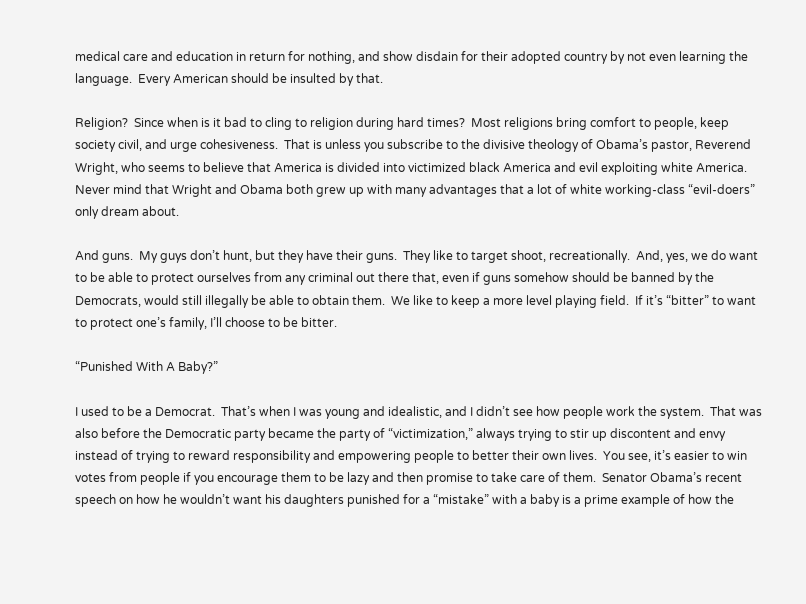medical care and education in return for nothing, and show disdain for their adopted country by not even learning the language.  Every American should be insulted by that.

Religion?  Since when is it bad to cling to religion during hard times?  Most religions bring comfort to people, keep society civil, and urge cohesiveness.  That is unless you subscribe to the divisive theology of Obama’s pastor, Reverend Wright, who seems to believe that America is divided into victimized black America and evil exploiting white America.  Never mind that Wright and Obama both grew up with many advantages that a lot of white working-class “evil-doers” only dream about.

And guns.  My guys don’t hunt, but they have their guns.  They like to target shoot, recreationally.  And, yes, we do want to be able to protect ourselves from any criminal out there that, even if guns somehow should be banned by the Democrats, would still illegally be able to obtain them.  We like to keep a more level playing field.  If it’s “bitter” to want to protect one’s family, I’ll choose to be bitter.

“Punished With A Baby?”

I used to be a Democrat.  That’s when I was young and idealistic, and I didn’t see how people work the system.  That was also before the Democratic party became the party of “victimization,” always trying to stir up discontent and envy instead of trying to reward responsibility and empowering people to better their own lives.  You see, it’s easier to win votes from people if you encourage them to be lazy and then promise to take care of them.  Senator Obama’s recent speech on how he wouldn’t want his daughters punished for a “mistake” with a baby is a prime example of how the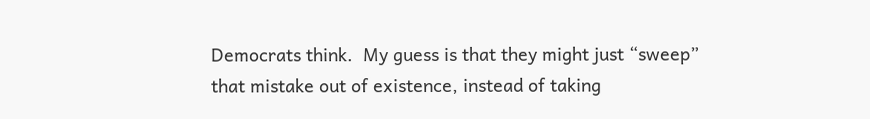Democrats think.  My guess is that they might just “sweep” that mistake out of existence, instead of taking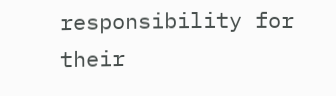responsibility for their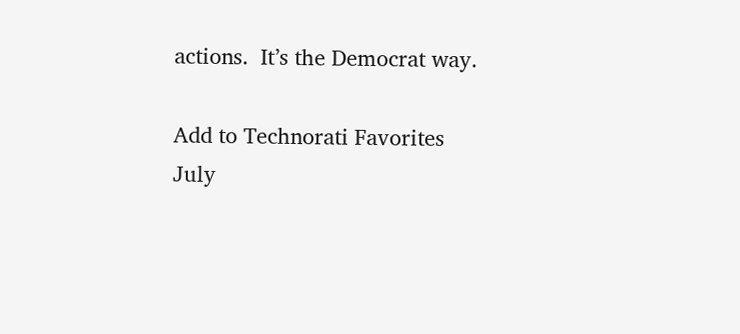actions.  It’s the Democrat way.

Add to Technorati Favorites
July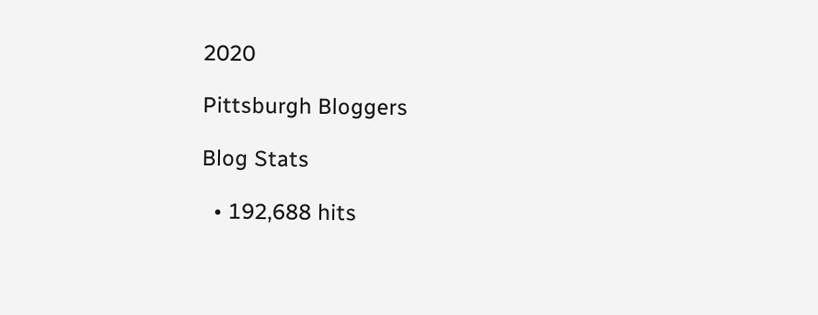2020

Pittsburgh Bloggers

Blog Stats

  • 192,688 hits